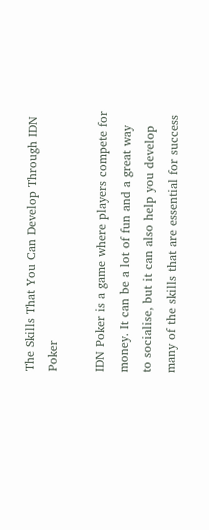The Skills That You Can Develop Through IDN Poker

IDN Poker is a game where players compete for money. It can be a lot of fun and a great way to socialise, but it can also help you develop many of the skills that are essential for success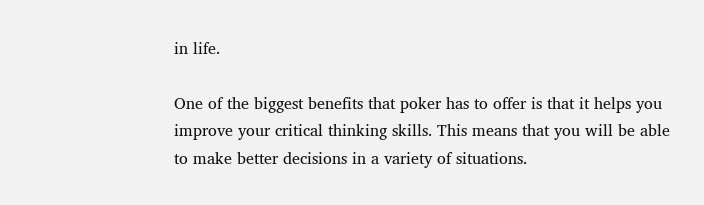in life.

One of the biggest benefits that poker has to offer is that it helps you improve your critical thinking skills. This means that you will be able to make better decisions in a variety of situations.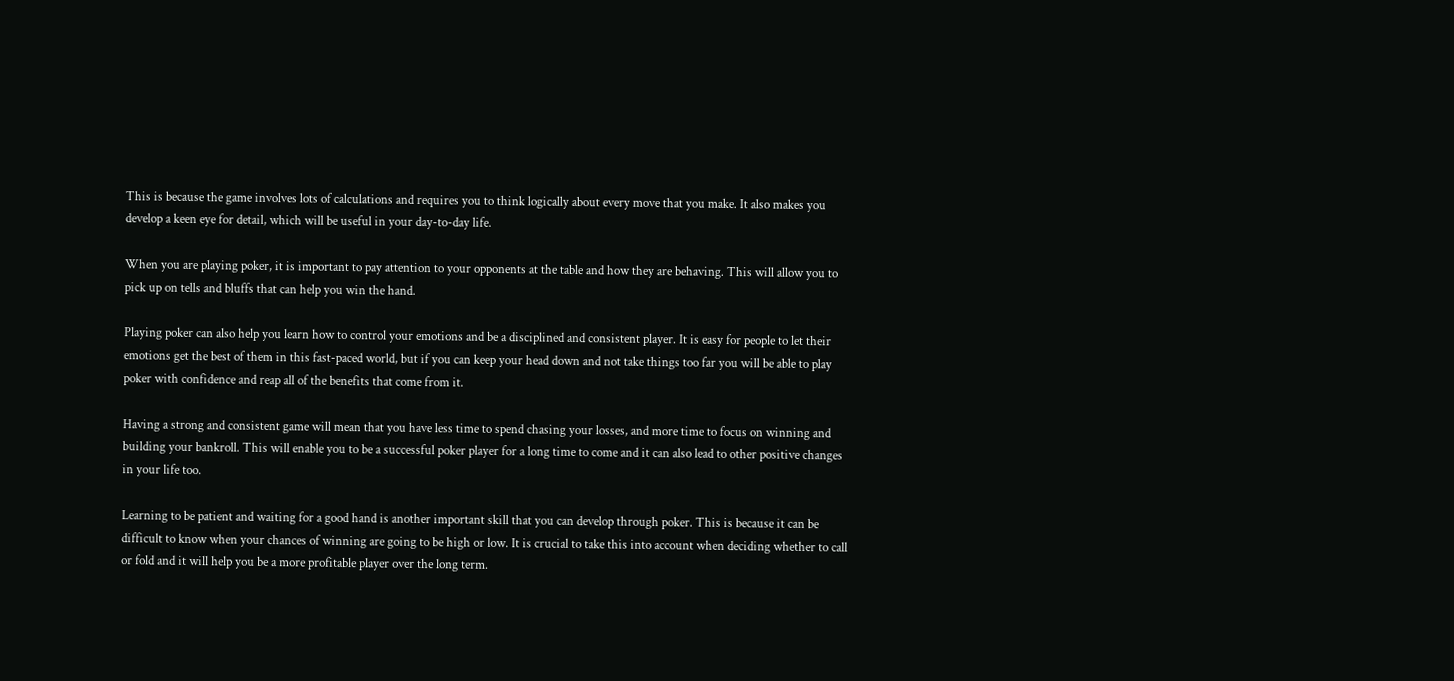This is because the game involves lots of calculations and requires you to think logically about every move that you make. It also makes you develop a keen eye for detail, which will be useful in your day-to-day life.

When you are playing poker, it is important to pay attention to your opponents at the table and how they are behaving. This will allow you to pick up on tells and bluffs that can help you win the hand.

Playing poker can also help you learn how to control your emotions and be a disciplined and consistent player. It is easy for people to let their emotions get the best of them in this fast-paced world, but if you can keep your head down and not take things too far you will be able to play poker with confidence and reap all of the benefits that come from it.

Having a strong and consistent game will mean that you have less time to spend chasing your losses, and more time to focus on winning and building your bankroll. This will enable you to be a successful poker player for a long time to come and it can also lead to other positive changes in your life too.

Learning to be patient and waiting for a good hand is another important skill that you can develop through poker. This is because it can be difficult to know when your chances of winning are going to be high or low. It is crucial to take this into account when deciding whether to call or fold and it will help you be a more profitable player over the long term.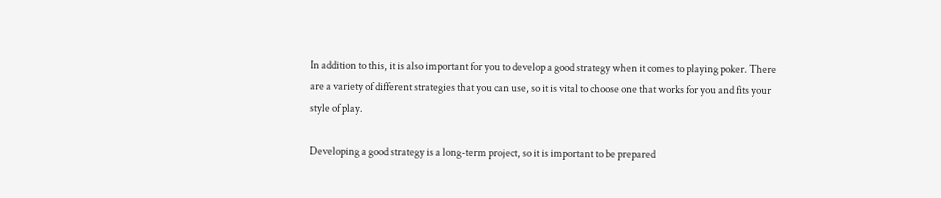In addition to this, it is also important for you to develop a good strategy when it comes to playing poker. There are a variety of different strategies that you can use, so it is vital to choose one that works for you and fits your style of play.

Developing a good strategy is a long-term project, so it is important to be prepared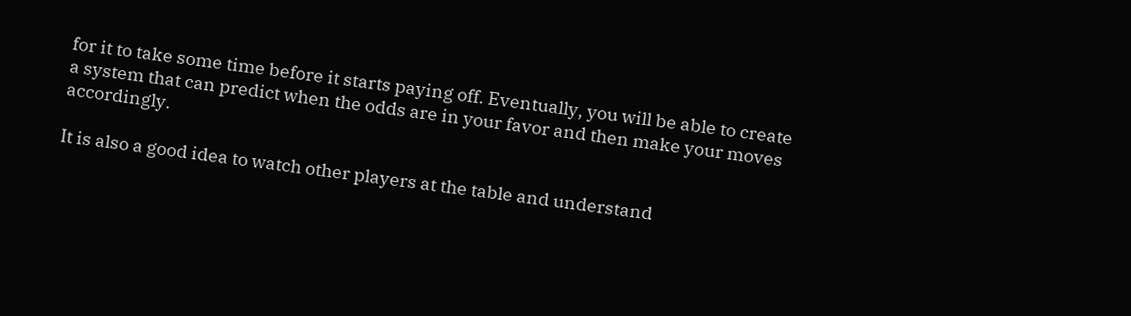for it to take some time before it starts paying off. Eventually, you will be able to create a system that can predict when the odds are in your favor and then make your moves accordingly.

It is also a good idea to watch other players at the table and understand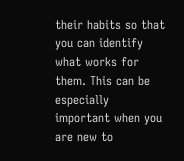their habits so that you can identify what works for them. This can be especially important when you are new to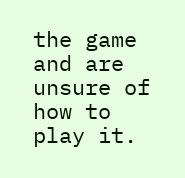the game and are unsure of how to play it.